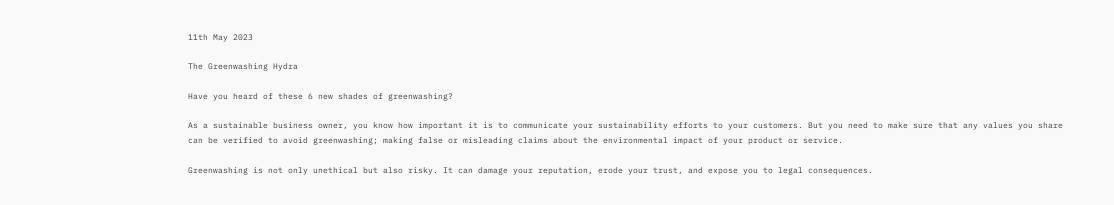11th May 2023

The Greenwashing Hydra

Have you heard of these 6 new shades of greenwashing?

As a sustainable business owner, you know how important it is to communicate your sustainability efforts to your customers. But you need to make sure that any values you share can be verified to avoid greenwashing; making false or misleading claims about the environmental impact of your product or service.

Greenwashing is not only unethical but also risky. It can damage your reputation, erode your trust, and expose you to legal consequences.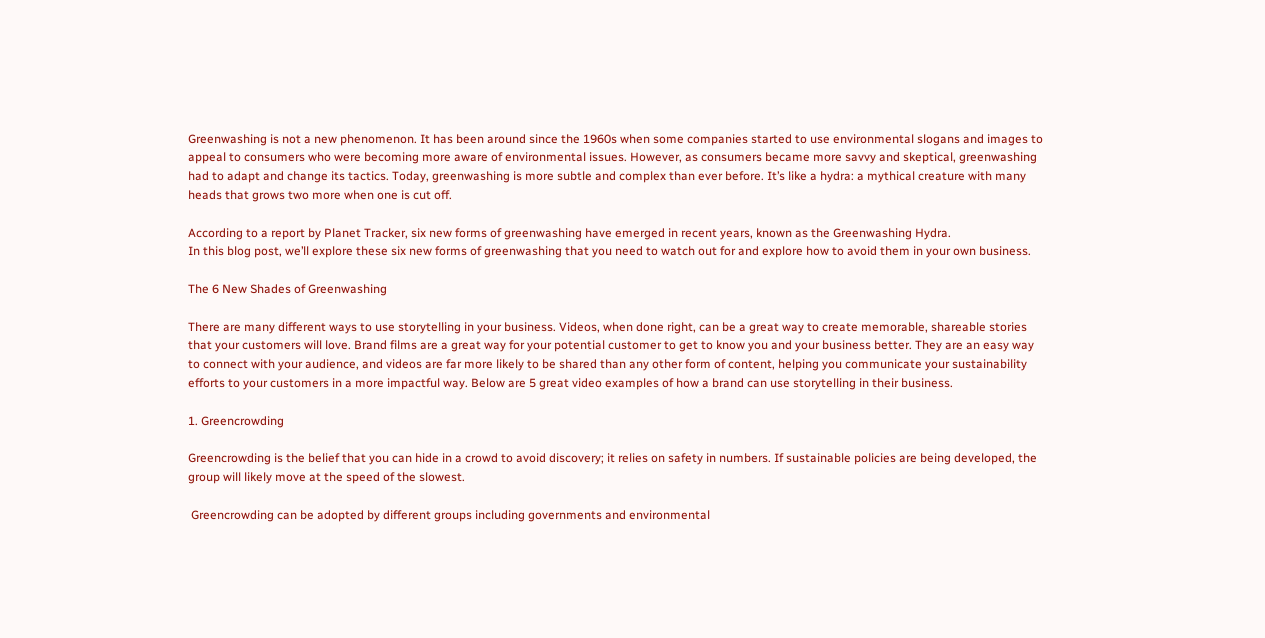Greenwashing is not a new phenomenon. It has been around since the 1960s when some companies started to use environmental slogans and images to appeal to consumers who were becoming more aware of environmental issues. However, as consumers became more savvy and skeptical, greenwashing had to adapt and change its tactics. Today, greenwashing is more subtle and complex than ever before. It’s like a hydra: a mythical creature with many heads that grows two more when one is cut off.

According to a report by Planet Tracker, six new forms of greenwashing have emerged in recent years, known as the Greenwashing Hydra.
In this blog post, we’ll explore these six new forms of greenwashing that you need to watch out for and explore how to avoid them in your own business.

The 6 New Shades of Greenwashing

There are many different ways to use storytelling in your business. Videos, when done right, can be a great way to create memorable, shareable stories that your customers will love. Brand films are a great way for your potential customer to get to know you and your business better. They are an easy way to connect with your audience, and videos are far more likely to be shared than any other form of content, helping you communicate your sustainability efforts to your customers in a more impactful way. Below are 5 great video examples of how a brand can use storytelling in their business.

1. Greencrowding

Greencrowding is the belief that you can hide in a crowd to avoid discovery; it relies on safety in numbers. If sustainable policies are being developed, the group will likely move at the speed of the slowest.

 Greencrowding can be adopted by different groups including governments and environmental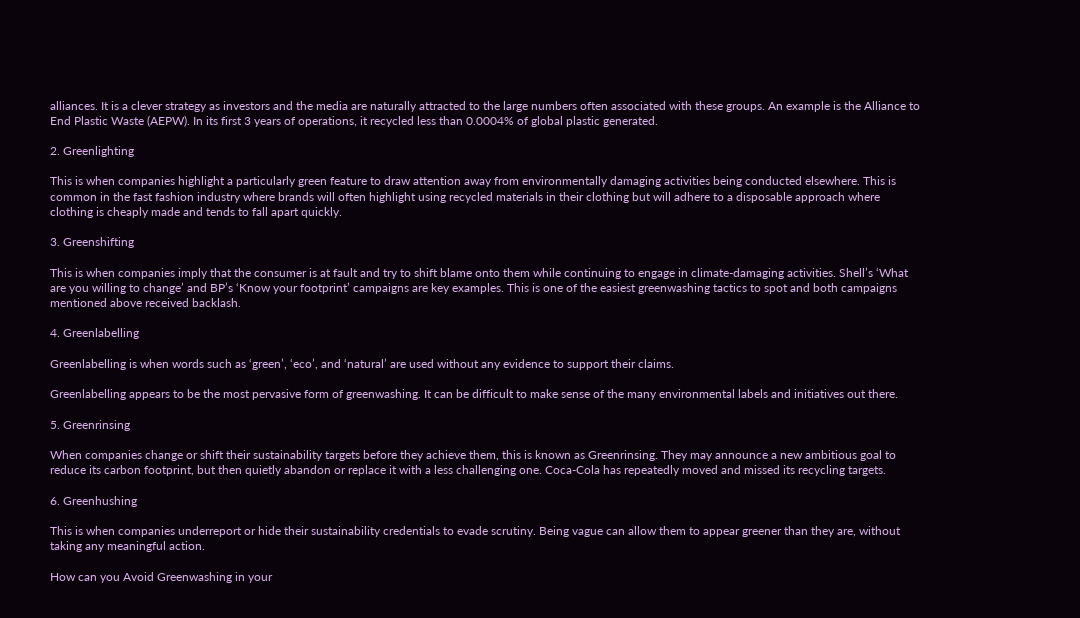alliances. It is a clever strategy as investors and the media are naturally attracted to the large numbers often associated with these groups. An example is the Alliance to End Plastic Waste (AEPW). In its first 3 years of operations, it recycled less than 0.0004% of global plastic generated.

2. Greenlighting

This is when companies highlight a particularly green feature to draw attention away from environmentally damaging activities being conducted elsewhere. This is common in the fast fashion industry where brands will often highlight using recycled materials in their clothing but will adhere to a disposable approach where clothing is cheaply made and tends to fall apart quickly.

3. Greenshifting

This is when companies imply that the consumer is at fault and try to shift blame onto them while continuing to engage in climate-damaging activities. Shell’s ‘What are you willing to change’ and BP’s ‘Know your footprint’ campaigns are key examples. This is one of the easiest greenwashing tactics to spot and both campaigns mentioned above received backlash.

4. Greenlabelling

Greenlabelling is when words such as ‘green’, ‘eco’, and ‘natural’ are used without any evidence to support their claims.

Greenlabelling appears to be the most pervasive form of greenwashing. It can be difficult to make sense of the many environmental labels and initiatives out there.

5. Greenrinsing

When companies change or shift their sustainability targets before they achieve them, this is known as Greenrinsing. They may announce a new ambitious goal to reduce its carbon footprint, but then quietly abandon or replace it with a less challenging one. Coca-Cola has repeatedly moved and missed its recycling targets.

6. Greenhushing

This is when companies underreport or hide their sustainability credentials to evade scrutiny. Being vague can allow them to appear greener than they are, without taking any meaningful action.

How can you Avoid Greenwashing in your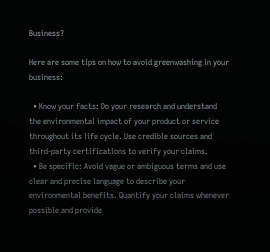Business?

Here are some tips on how to avoid greenwashing in your business:

  • Know your facts: Do your research and understand the environmental impact of your product or service throughout its life cycle. Use credible sources and third-party certifications to verify your claims.
  • Be specific: Avoid vague or ambiguous terms and use clear and precise language to describe your environmental benefits. Quantify your claims whenever possible and provide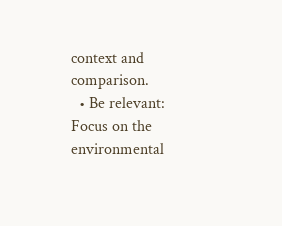context and comparison.
  • Be relevant: Focus on the environmental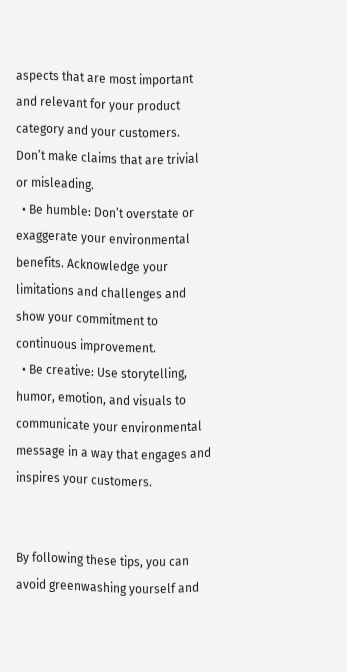aspects that are most important and relevant for your product category and your customers. Don’t make claims that are trivial or misleading.
  • Be humble: Don’t overstate or exaggerate your environmental benefits. Acknowledge your limitations and challenges and show your commitment to continuous improvement.
  • Be creative: Use storytelling, humor, emotion, and visuals to communicate your environmental message in a way that engages and inspires your customers.


By following these tips, you can avoid greenwashing yourself and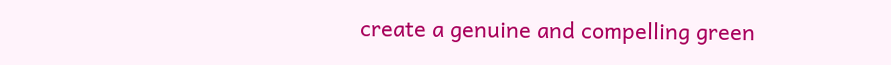create a genuine and compelling green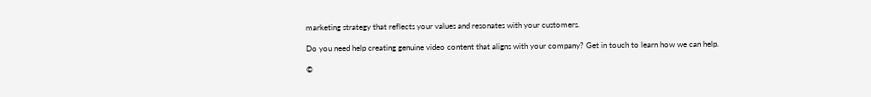marketing strategy that reflects your values and resonates with your customers.

Do you need help creating genuine video content that aligns with your company? Get in touch to learn how we can help.

©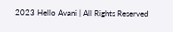2023 Hello Avani | All Rights Reserved